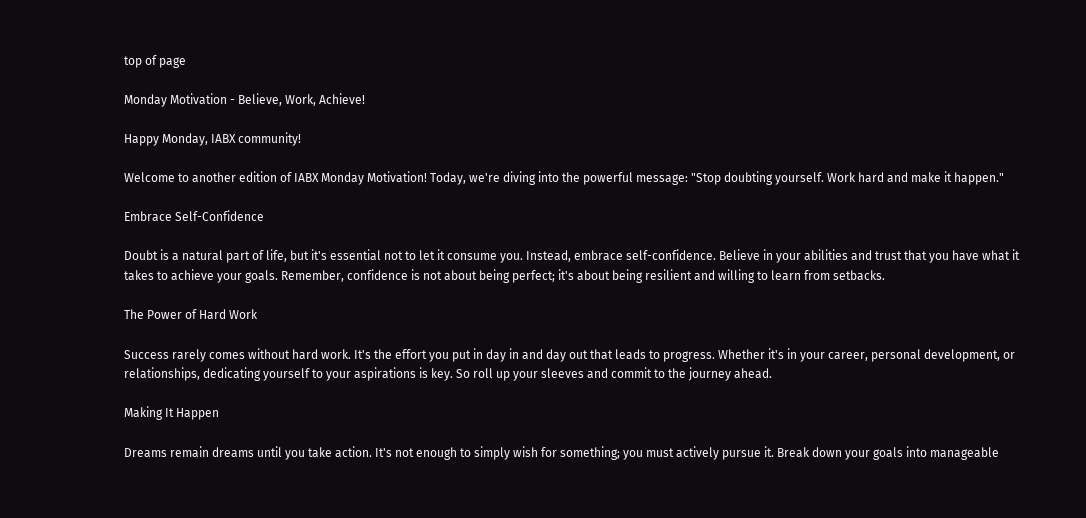top of page

Monday Motivation - Believe, Work, Achieve!

Happy Monday, IABX community!

Welcome to another edition of IABX Monday Motivation! Today, we're diving into the powerful message: "Stop doubting yourself. Work hard and make it happen."

Embrace Self-Confidence

Doubt is a natural part of life, but it's essential not to let it consume you. Instead, embrace self-confidence. Believe in your abilities and trust that you have what it takes to achieve your goals. Remember, confidence is not about being perfect; it's about being resilient and willing to learn from setbacks.

The Power of Hard Work

Success rarely comes without hard work. It's the effort you put in day in and day out that leads to progress. Whether it's in your career, personal development, or relationships, dedicating yourself to your aspirations is key. So roll up your sleeves and commit to the journey ahead.

Making It Happen

Dreams remain dreams until you take action. It's not enough to simply wish for something; you must actively pursue it. Break down your goals into manageable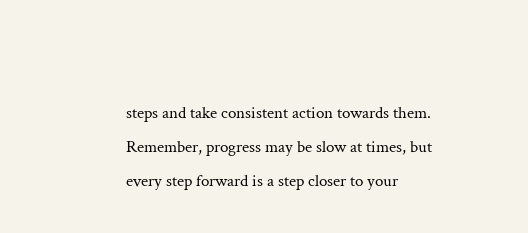steps and take consistent action towards them. Remember, progress may be slow at times, but every step forward is a step closer to your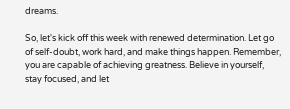dreams.

So, let's kick off this week with renewed determination. Let go of self-doubt, work hard, and make things happen. Remember, you are capable of achieving greatness. Believe in yourself, stay focused, and let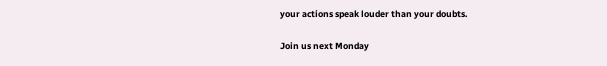your actions speak louder than your doubts.

Join us next Monday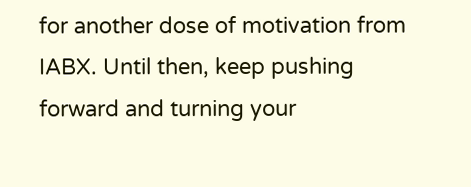for another dose of motivation from IABX. Until then, keep pushing forward and turning your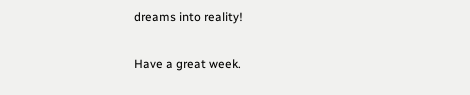dreams into reality!

Have a great week.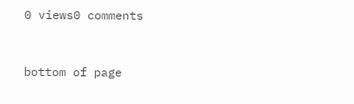0 views0 comments


bottom of page